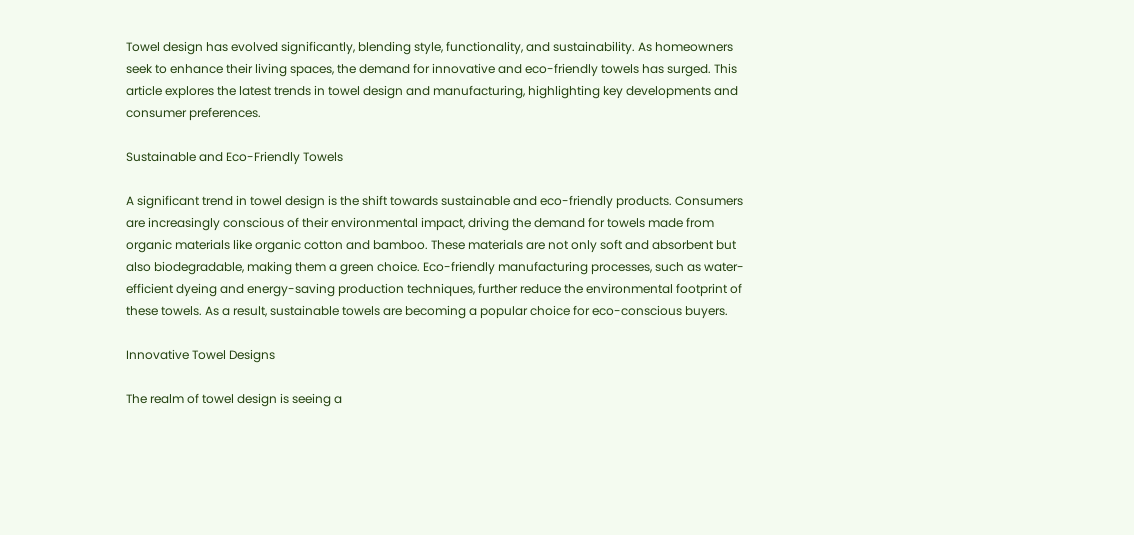Towel design has evolved significantly, blending style, functionality, and sustainability. As homeowners seek to enhance their living spaces, the demand for innovative and eco-friendly towels has surged. This article explores the latest trends in towel design and manufacturing, highlighting key developments and consumer preferences.

Sustainable and Eco-Friendly Towels

A significant trend in towel design is the shift towards sustainable and eco-friendly products. Consumers are increasingly conscious of their environmental impact, driving the demand for towels made from organic materials like organic cotton and bamboo. These materials are not only soft and absorbent but also biodegradable, making them a green choice. Eco-friendly manufacturing processes, such as water-efficient dyeing and energy-saving production techniques, further reduce the environmental footprint of these towels. As a result, sustainable towels are becoming a popular choice for eco-conscious buyers.

Innovative Towel Designs

The realm of towel design is seeing a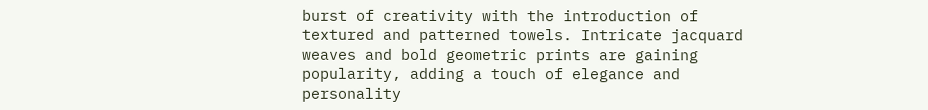burst of creativity with the introduction of textured and patterned towels. Intricate jacquard weaves and bold geometric prints are gaining popularity, adding a touch of elegance and personality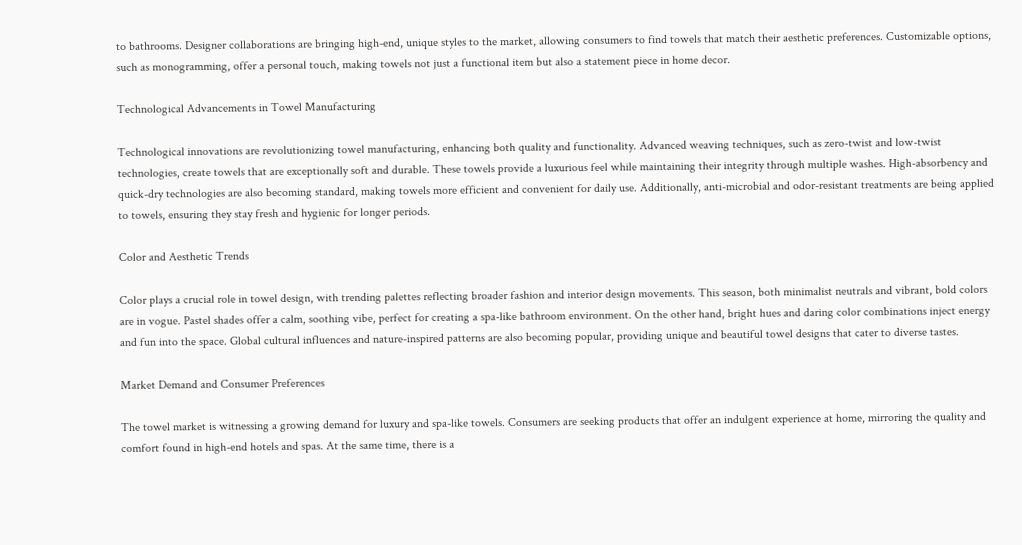to bathrooms. Designer collaborations are bringing high-end, unique styles to the market, allowing consumers to find towels that match their aesthetic preferences. Customizable options, such as monogramming, offer a personal touch, making towels not just a functional item but also a statement piece in home decor.

Technological Advancements in Towel Manufacturing

Technological innovations are revolutionizing towel manufacturing, enhancing both quality and functionality. Advanced weaving techniques, such as zero-twist and low-twist technologies, create towels that are exceptionally soft and durable. These towels provide a luxurious feel while maintaining their integrity through multiple washes. High-absorbency and quick-dry technologies are also becoming standard, making towels more efficient and convenient for daily use. Additionally, anti-microbial and odor-resistant treatments are being applied to towels, ensuring they stay fresh and hygienic for longer periods.

Color and Aesthetic Trends

Color plays a crucial role in towel design, with trending palettes reflecting broader fashion and interior design movements. This season, both minimalist neutrals and vibrant, bold colors are in vogue. Pastel shades offer a calm, soothing vibe, perfect for creating a spa-like bathroom environment. On the other hand, bright hues and daring color combinations inject energy and fun into the space. Global cultural influences and nature-inspired patterns are also becoming popular, providing unique and beautiful towel designs that cater to diverse tastes.

Market Demand and Consumer Preferences

The towel market is witnessing a growing demand for luxury and spa-like towels. Consumers are seeking products that offer an indulgent experience at home, mirroring the quality and comfort found in high-end hotels and spas. At the same time, there is a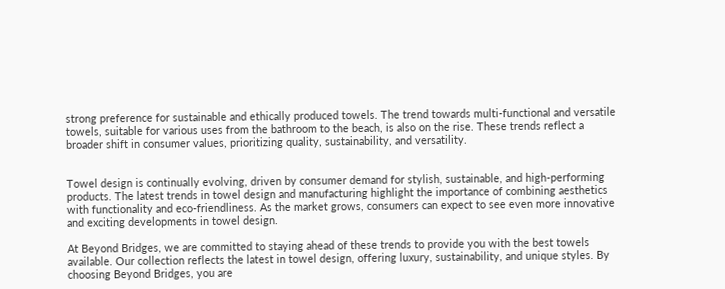strong preference for sustainable and ethically produced towels. The trend towards multi-functional and versatile towels, suitable for various uses from the bathroom to the beach, is also on the rise. These trends reflect a broader shift in consumer values, prioritizing quality, sustainability, and versatility.


Towel design is continually evolving, driven by consumer demand for stylish, sustainable, and high-performing products. The latest trends in towel design and manufacturing highlight the importance of combining aesthetics with functionality and eco-friendliness. As the market grows, consumers can expect to see even more innovative and exciting developments in towel design.

At Beyond Bridges, we are committed to staying ahead of these trends to provide you with the best towels available. Our collection reflects the latest in towel design, offering luxury, sustainability, and unique styles. By choosing Beyond Bridges, you are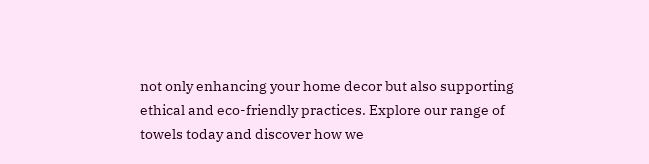not only enhancing your home decor but also supporting ethical and eco-friendly practices. Explore our range of towels today and discover how we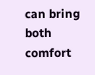can bring both comfort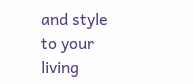and style to your living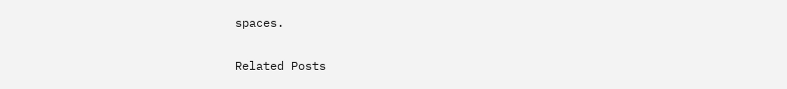spaces.

Related Posts